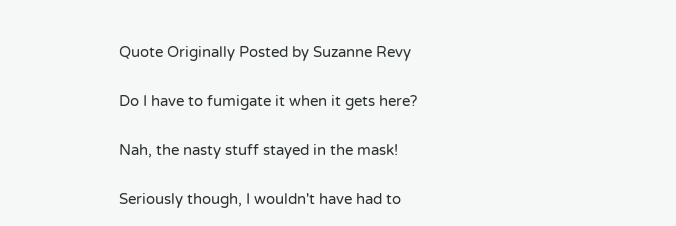Quote Originally Posted by Suzanne Revy

Do I have to fumigate it when it gets here?

Nah, the nasty stuff stayed in the mask!

Seriously though, I wouldn't have had to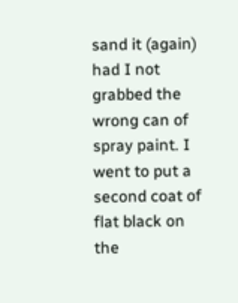sand it (again) had I not grabbed the wrong can of spray paint. I went to put a second coat of flat black on the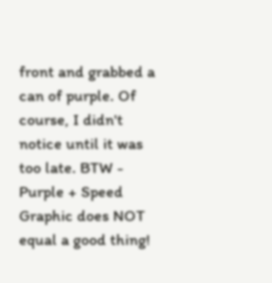front and grabbed a can of purple. Of course, I didn't notice until it was too late. BTW - Purple + Speed Graphic does NOT equal a good thing!